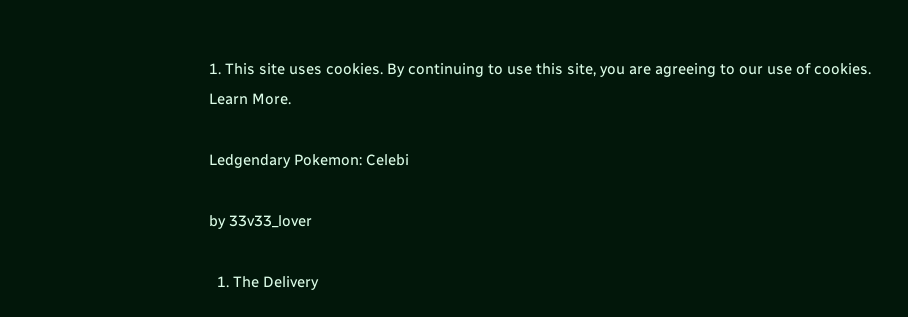1. This site uses cookies. By continuing to use this site, you are agreeing to our use of cookies. Learn More.

Ledgendary Pokemon: Celebi

by 33v33_lover

  1. The Delivery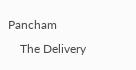Pancham
    The Delivery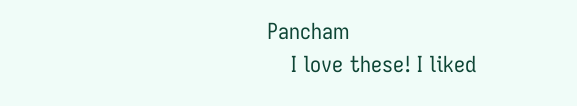Pancham
    I love these! I liked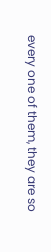every one of them, they are so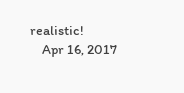realistic!
    Apr 16, 2017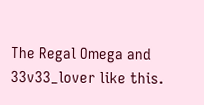The Regal Omega and 33v33_lover like this.